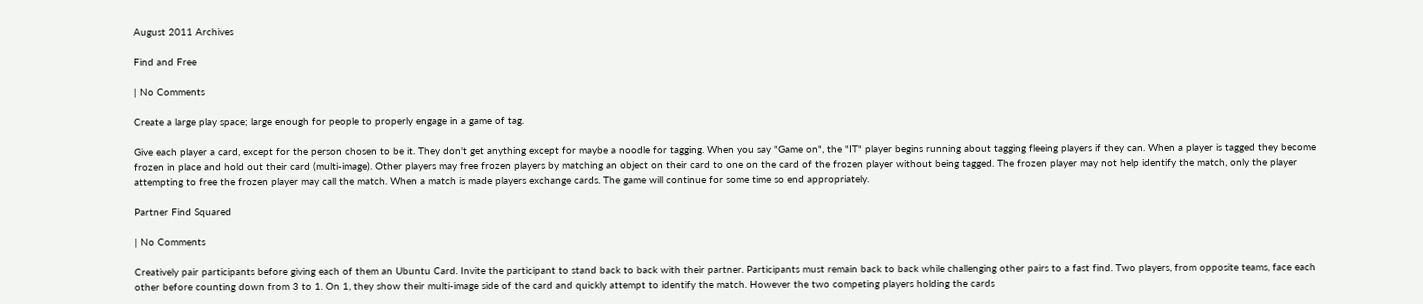August 2011 Archives

Find and Free

| No Comments

Create a large play space; large enough for people to properly engage in a game of tag.

Give each player a card, except for the person chosen to be it. They don't get anything except for maybe a noodle for tagging. When you say "Game on", the "IT" player begins running about tagging fleeing players if they can. When a player is tagged they become frozen in place and hold out their card (multi-image). Other players may free frozen players by matching an object on their card to one on the card of the frozen player without being tagged. The frozen player may not help identify the match, only the player attempting to free the frozen player may call the match. When a match is made players exchange cards. The game will continue for some time so end appropriately.

Partner Find Squared

| No Comments

Creatively pair participants before giving each of them an Ubuntu Card. Invite the participant to stand back to back with their partner. Participants must remain back to back while challenging other pairs to a fast find. Two players, from opposite teams, face each other before counting down from 3 to 1. On 1, they show their multi-image side of the card and quickly attempt to identify the match. However the two competing players holding the cards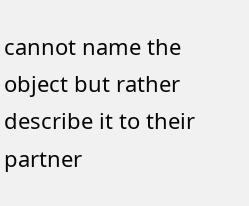cannot name the object but rather describe it to their partner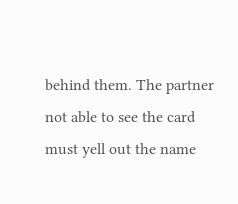behind them. The partner not able to see the card must yell out the name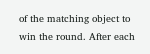of the matching object to win the round. After each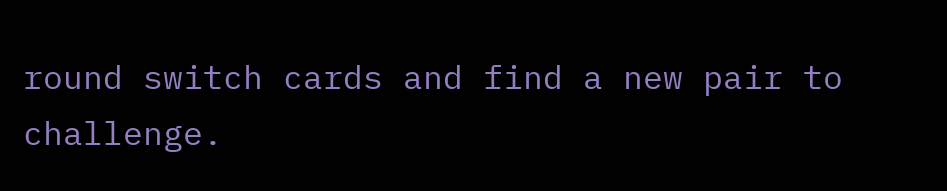round switch cards and find a new pair to challenge.